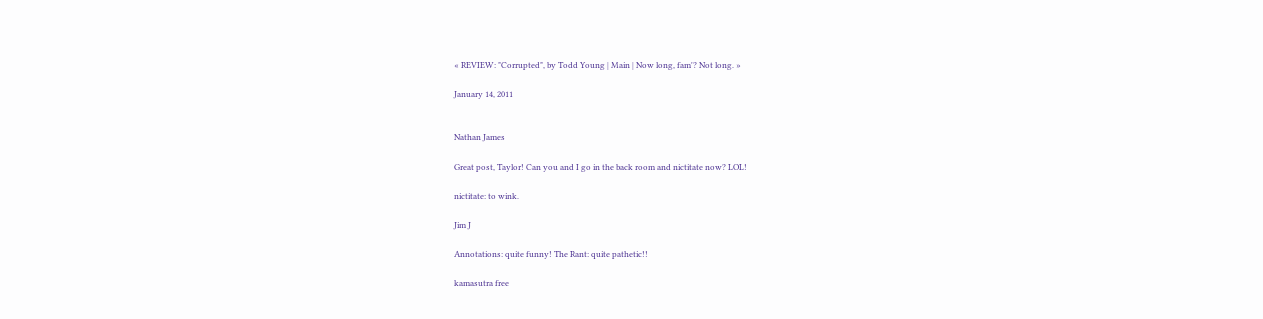« REVIEW: "Corrupted", by Todd Young | Main | Now long, fam'? Not long. »

January 14, 2011


Nathan James

Great post, Taylor! Can you and I go in the back room and nictitate now? LOL!

nictitate: to wink.

Jim J

Annotations: quite funny! The Rant: quite pathetic!!

kamasutra free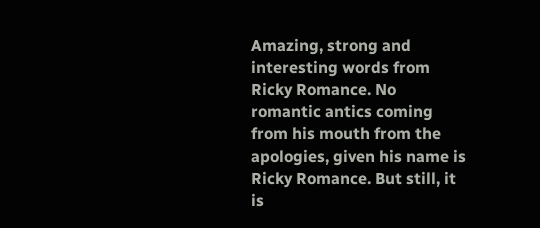Amazing, strong and interesting words from Ricky Romance. No romantic antics coming from his mouth from the apologies, given his name is Ricky Romance. But still, it is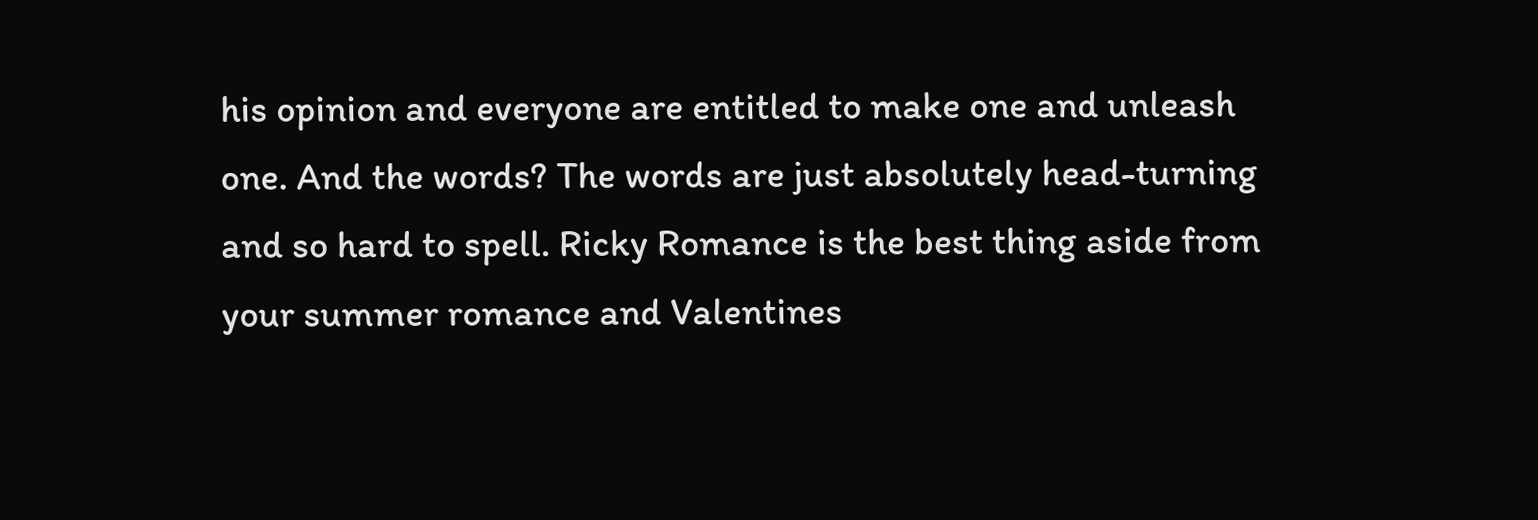his opinion and everyone are entitled to make one and unleash one. And the words? The words are just absolutely head-turning and so hard to spell. Ricky Romance is the best thing aside from your summer romance and Valentines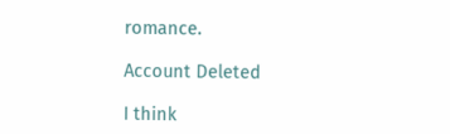romance.

Account Deleted

I think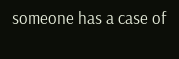someone has a case of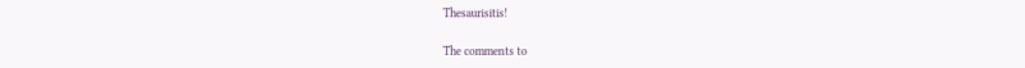Thesaurisitis!

The comments to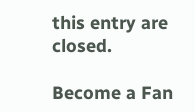this entry are closed.

Become a Fan